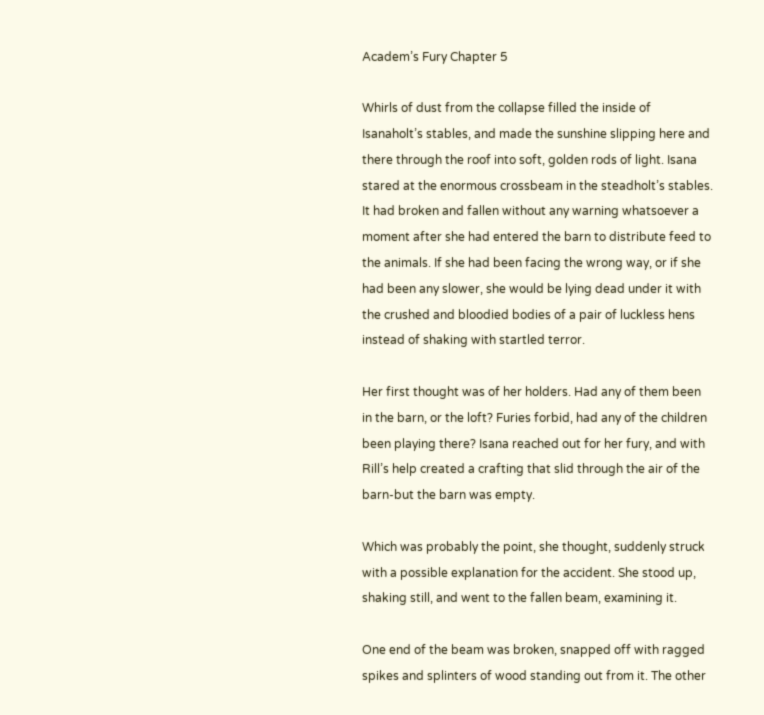Academ’s Fury Chapter 5

Whirls of dust from the collapse filled the inside of Isanaholt’s stables, and made the sunshine slipping here and there through the roof into soft, golden rods of light. Isana stared at the enormous crossbeam in the steadholt’s stables. It had broken and fallen without any warning whatsoever a moment after she had entered the barn to distribute feed to the animals. If she had been facing the wrong way, or if she had been any slower, she would be lying dead under it with the crushed and bloodied bodies of a pair of luckless hens instead of shaking with startled terror.

Her first thought was of her holders. Had any of them been in the barn, or the loft? Furies forbid, had any of the children been playing there? Isana reached out for her fury, and with Rill’s help created a crafting that slid through the air of the barn-but the barn was empty.

Which was probably the point, she thought, suddenly struck with a possible explanation for the accident. She stood up, shaking still, and went to the fallen beam, examining it.

One end of the beam was broken, snapped off with ragged spikes and splinters of wood standing out from it. The other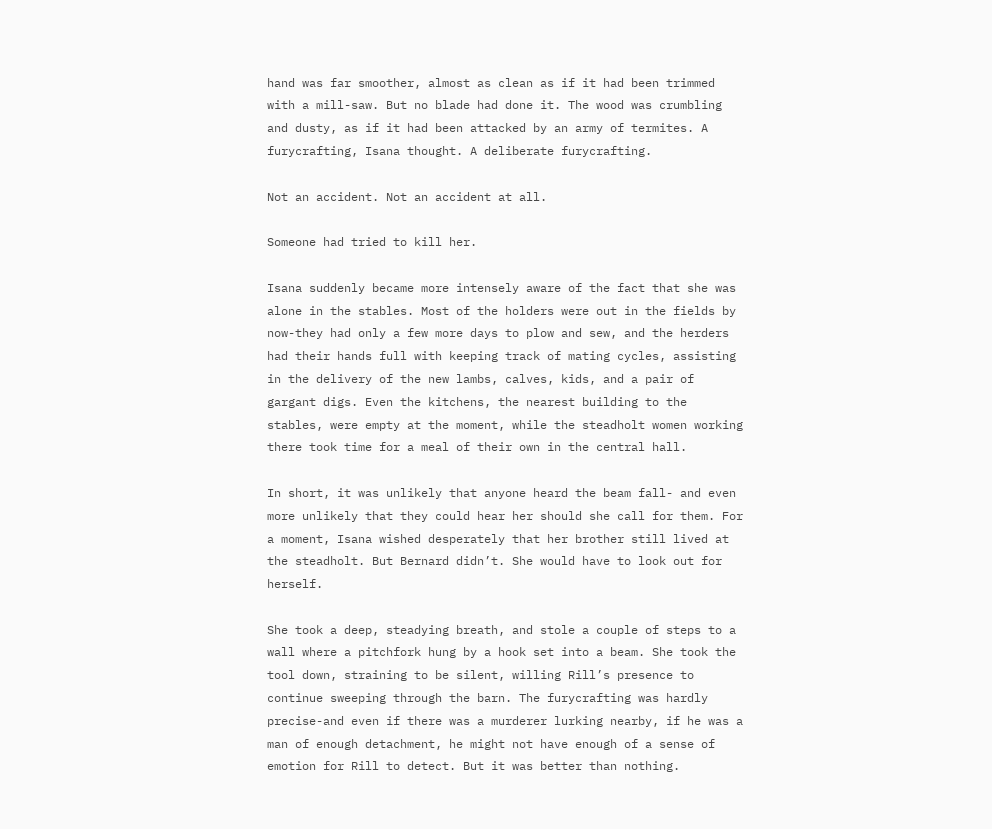hand was far smoother, almost as clean as if it had been trimmed with a mill-saw. But no blade had done it. The wood was crumbling and dusty, as if it had been attacked by an army of termites. A furycrafting, Isana thought. A deliberate furycrafting.

Not an accident. Not an accident at all.

Someone had tried to kill her.

Isana suddenly became more intensely aware of the fact that she was alone in the stables. Most of the holders were out in the fields by now-they had only a few more days to plow and sew, and the herders had their hands full with keeping track of mating cycles, assisting in the delivery of the new lambs, calves, kids, and a pair of gargant digs. Even the kitchens, the nearest building to the stables, were empty at the moment, while the steadholt women working there took time for a meal of their own in the central hall.

In short, it was unlikely that anyone heard the beam fall- and even more unlikely that they could hear her should she call for them. For a moment, Isana wished desperately that her brother still lived at the steadholt. But Bernard didn’t. She would have to look out for herself.

She took a deep, steadying breath, and stole a couple of steps to a wall where a pitchfork hung by a hook set into a beam. She took the tool down, straining to be silent, willing Rill’s presence to continue sweeping through the barn. The furycrafting was hardly precise-and even if there was a murderer lurking nearby, if he was a man of enough detachment, he might not have enough of a sense of emotion for Rill to detect. But it was better than nothing.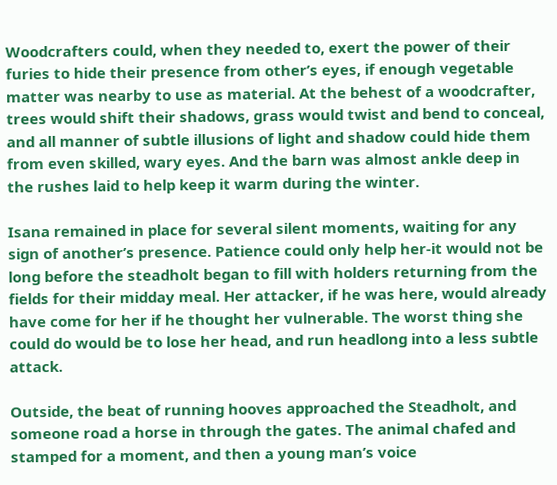Woodcrafters could, when they needed to, exert the power of their furies to hide their presence from other’s eyes, if enough vegetable matter was nearby to use as material. At the behest of a woodcrafter, trees would shift their shadows, grass would twist and bend to conceal, and all manner of subtle illusions of light and shadow could hide them from even skilled, wary eyes. And the barn was almost ankle deep in the rushes laid to help keep it warm during the winter.

Isana remained in place for several silent moments, waiting for any sign of another’s presence. Patience could only help her-it would not be long before the steadholt began to fill with holders returning from the fields for their midday meal. Her attacker, if he was here, would already have come for her if he thought her vulnerable. The worst thing she could do would be to lose her head, and run headlong into a less subtle attack.

Outside, the beat of running hooves approached the Steadholt, and someone road a horse in through the gates. The animal chafed and stamped for a moment, and then a young man’s voice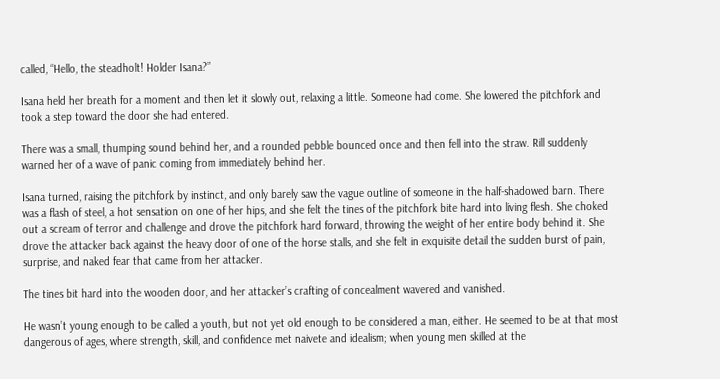called, “Hello, the steadholt! Holder Isana?”

Isana held her breath for a moment and then let it slowly out, relaxing a little. Someone had come. She lowered the pitchfork and took a step toward the door she had entered.

There was a small, thumping sound behind her, and a rounded pebble bounced once and then fell into the straw. Rill suddenly warned her of a wave of panic coming from immediately behind her.

Isana turned, raising the pitchfork by instinct, and only barely saw the vague outline of someone in the half-shadowed barn. There was a flash of steel, a hot sensation on one of her hips, and she felt the tines of the pitchfork bite hard into living flesh. She choked out a scream of terror and challenge and drove the pitchfork hard forward, throwing the weight of her entire body behind it. She drove the attacker back against the heavy door of one of the horse stalls, and she felt in exquisite detail the sudden burst of pain, surprise, and naked fear that came from her attacker.

The tines bit hard into the wooden door, and her attacker’s crafting of concealment wavered and vanished.

He wasn’t young enough to be called a youth, but not yet old enough to be considered a man, either. He seemed to be at that most dangerous of ages, where strength, skill, and confidence met naivete and idealism; when young men skilled at the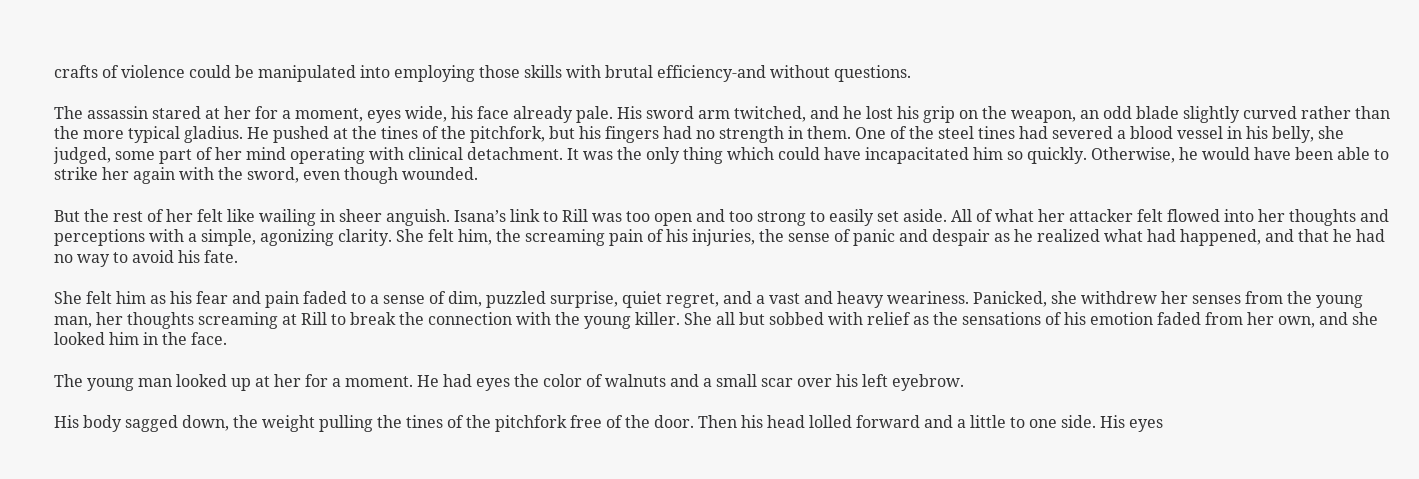crafts of violence could be manipulated into employing those skills with brutal efficiency-and without questions.

The assassin stared at her for a moment, eyes wide, his face already pale. His sword arm twitched, and he lost his grip on the weapon, an odd blade slightly curved rather than the more typical gladius. He pushed at the tines of the pitchfork, but his fingers had no strength in them. One of the steel tines had severed a blood vessel in his belly, she judged, some part of her mind operating with clinical detachment. It was the only thing which could have incapacitated him so quickly. Otherwise, he would have been able to strike her again with the sword, even though wounded.

But the rest of her felt like wailing in sheer anguish. Isana’s link to Rill was too open and too strong to easily set aside. All of what her attacker felt flowed into her thoughts and perceptions with a simple, agonizing clarity. She felt him, the screaming pain of his injuries, the sense of panic and despair as he realized what had happened, and that he had no way to avoid his fate.

She felt him as his fear and pain faded to a sense of dim, puzzled surprise, quiet regret, and a vast and heavy weariness. Panicked, she withdrew her senses from the young man, her thoughts screaming at Rill to break the connection with the young killer. She all but sobbed with relief as the sensations of his emotion faded from her own, and she looked him in the face.

The young man looked up at her for a moment. He had eyes the color of walnuts and a small scar over his left eyebrow.

His body sagged down, the weight pulling the tines of the pitchfork free of the door. Then his head lolled forward and a little to one side. His eyes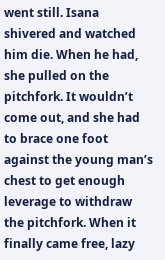went still. Isana shivered and watched him die. When he had, she pulled on the pitchfork. It wouldn’t come out, and she had to brace one foot against the young man’s chest to get enough leverage to withdraw the pitchfork. When it finally came free, lazy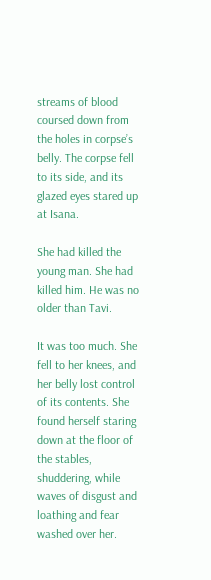streams of blood coursed down from the holes in corpse’s belly. The corpse fell to its side, and its glazed eyes stared up at Isana.

She had killed the young man. She had killed him. He was no older than Tavi.

It was too much. She fell to her knees, and her belly lost control of its contents. She found herself staring down at the floor of the stables, shuddering, while waves of disgust and loathing and fear washed over her.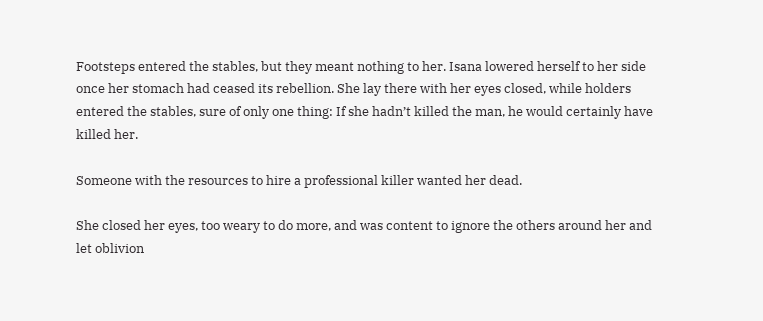Footsteps entered the stables, but they meant nothing to her. Isana lowered herself to her side once her stomach had ceased its rebellion. She lay there with her eyes closed, while holders entered the stables, sure of only one thing: If she hadn’t killed the man, he would certainly have killed her.

Someone with the resources to hire a professional killer wanted her dead.

She closed her eyes, too weary to do more, and was content to ignore the others around her and let oblivion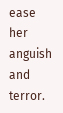ease her anguish and terror.